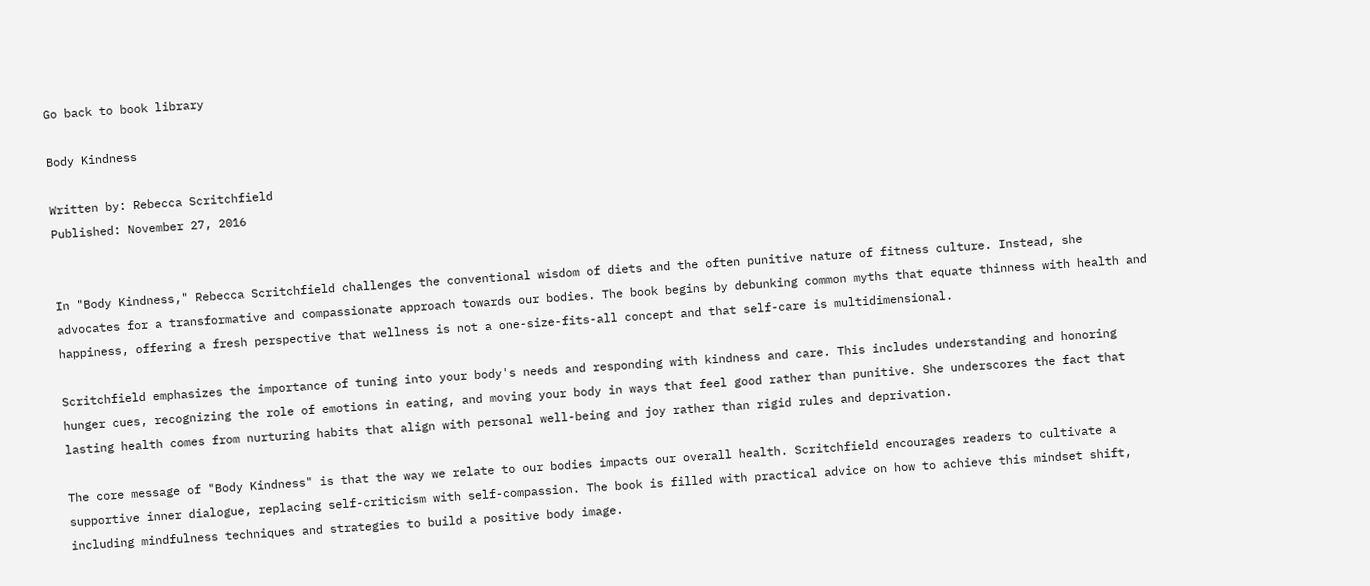Go back to book library

Body Kindness

Written by: Rebecca Scritchfield
Published: November 27, 2016


In "Body Kindness," Rebecca Scritchfield challenges the conventional wisdom of diets and the often punitive nature of fitness culture. Instead, she advocates for a transformative and compassionate approach towards our bodies. The book begins by debunking common myths that equate thinness with health and happiness, offering a fresh perspective that wellness is not a one-size-fits-all concept and that self-care is multidimensional.

Scritchfield emphasizes the importance of tuning into your body's needs and responding with kindness and care. This includes understanding and honoring hunger cues, recognizing the role of emotions in eating, and moving your body in ways that feel good rather than punitive. She underscores the fact that lasting health comes from nurturing habits that align with personal well-being and joy rather than rigid rules and deprivation.

The core message of "Body Kindness" is that the way we relate to our bodies impacts our overall health. Scritchfield encourages readers to cultivate a supportive inner dialogue, replacing self-criticism with self-compassion. The book is filled with practical advice on how to achieve this mindset shift, including mindfulness techniques and strategies to build a positive body image.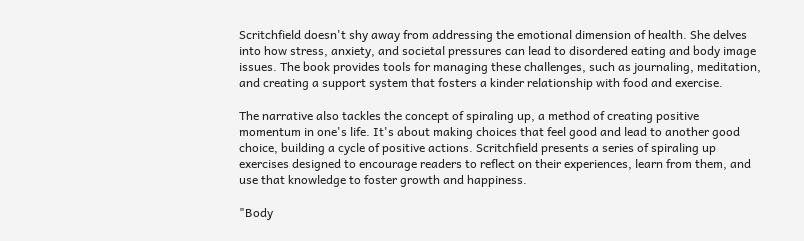Scritchfield doesn't shy away from addressing the emotional dimension of health. She delves into how stress, anxiety, and societal pressures can lead to disordered eating and body image issues. The book provides tools for managing these challenges, such as journaling, meditation, and creating a support system that fosters a kinder relationship with food and exercise.

The narrative also tackles the concept of spiraling up, a method of creating positive momentum in one's life. It's about making choices that feel good and lead to another good choice, building a cycle of positive actions. Scritchfield presents a series of spiraling up exercises designed to encourage readers to reflect on their experiences, learn from them, and use that knowledge to foster growth and happiness.

"Body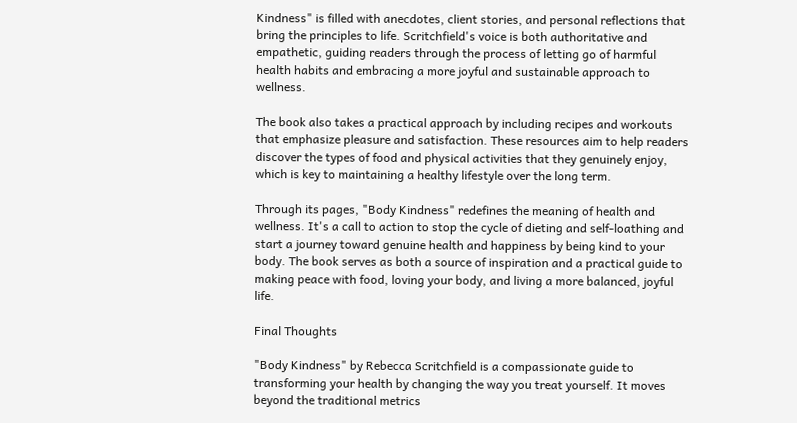Kindness" is filled with anecdotes, client stories, and personal reflections that bring the principles to life. Scritchfield's voice is both authoritative and empathetic, guiding readers through the process of letting go of harmful health habits and embracing a more joyful and sustainable approach to wellness.

The book also takes a practical approach by including recipes and workouts that emphasize pleasure and satisfaction. These resources aim to help readers discover the types of food and physical activities that they genuinely enjoy, which is key to maintaining a healthy lifestyle over the long term.

Through its pages, "Body Kindness" redefines the meaning of health and wellness. It's a call to action to stop the cycle of dieting and self-loathing and start a journey toward genuine health and happiness by being kind to your body. The book serves as both a source of inspiration and a practical guide to making peace with food, loving your body, and living a more balanced, joyful life.

Final Thoughts

"Body Kindness" by Rebecca Scritchfield is a compassionate guide to transforming your health by changing the way you treat yourself. It moves beyond the traditional metrics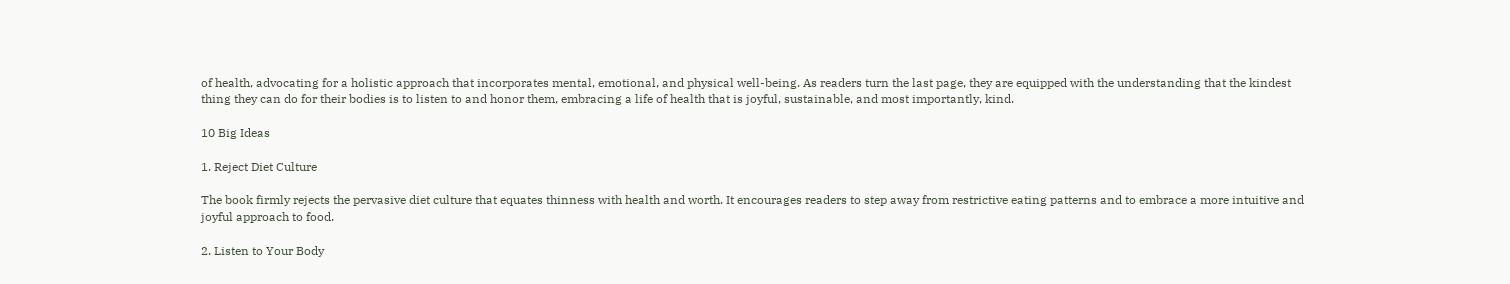of health, advocating for a holistic approach that incorporates mental, emotional, and physical well-being. As readers turn the last page, they are equipped with the understanding that the kindest thing they can do for their bodies is to listen to and honor them, embracing a life of health that is joyful, sustainable, and most importantly, kind.

10 Big Ideas

1. Reject Diet Culture

The book firmly rejects the pervasive diet culture that equates thinness with health and worth. It encourages readers to step away from restrictive eating patterns and to embrace a more intuitive and joyful approach to food.

2. Listen to Your Body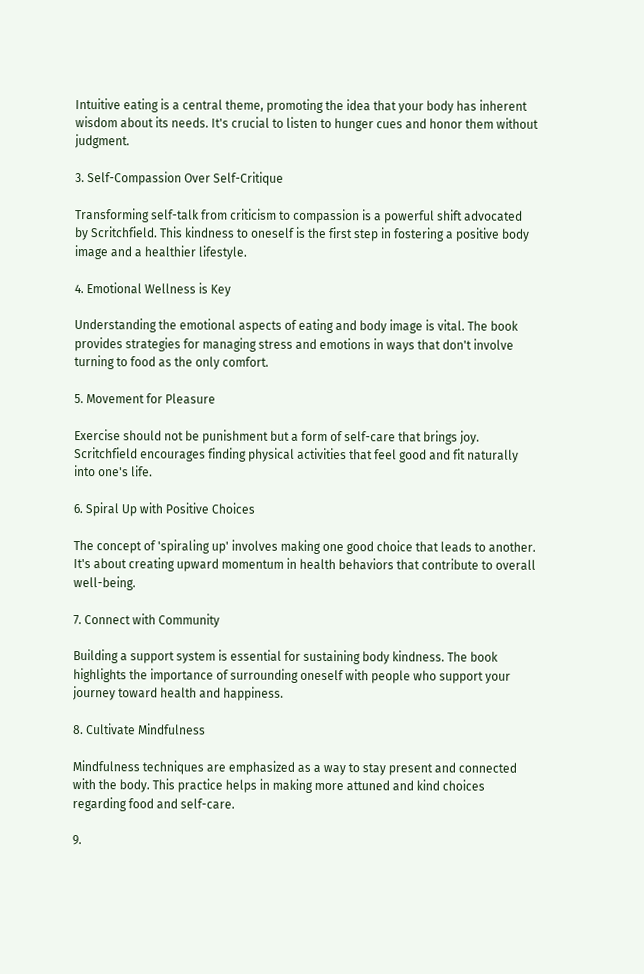Intuitive eating is a central theme, promoting the idea that your body has inherent wisdom about its needs. It's crucial to listen to hunger cues and honor them without judgment.

3. Self-Compassion Over Self-Critique

Transforming self-talk from criticism to compassion is a powerful shift advocated by Scritchfield. This kindness to oneself is the first step in fostering a positive body image and a healthier lifestyle.

4. Emotional Wellness is Key

Understanding the emotional aspects of eating and body image is vital. The book provides strategies for managing stress and emotions in ways that don't involve turning to food as the only comfort.

5. Movement for Pleasure

Exercise should not be punishment but a form of self-care that brings joy. Scritchfield encourages finding physical activities that feel good and fit naturally into one's life.

6. Spiral Up with Positive Choices

The concept of 'spiraling up' involves making one good choice that leads to another. It's about creating upward momentum in health behaviors that contribute to overall well-being.

7. Connect with Community

Building a support system is essential for sustaining body kindness. The book highlights the importance of surrounding oneself with people who support your journey toward health and happiness.

8. Cultivate Mindfulness

Mindfulness techniques are emphasized as a way to stay present and connected with the body. This practice helps in making more attuned and kind choices regarding food and self-care.

9.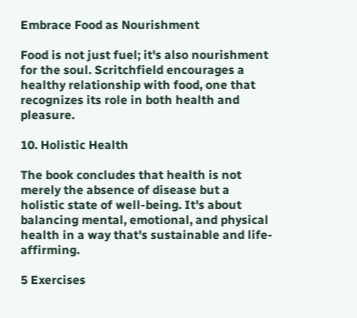Embrace Food as Nourishment

Food is not just fuel; it's also nourishment for the soul. Scritchfield encourages a healthy relationship with food, one that recognizes its role in both health and pleasure.

10. Holistic Health

The book concludes that health is not merely the absence of disease but a holistic state of well-being. It's about balancing mental, emotional, and physical health in a way that's sustainable and life-affirming.

5 Exercises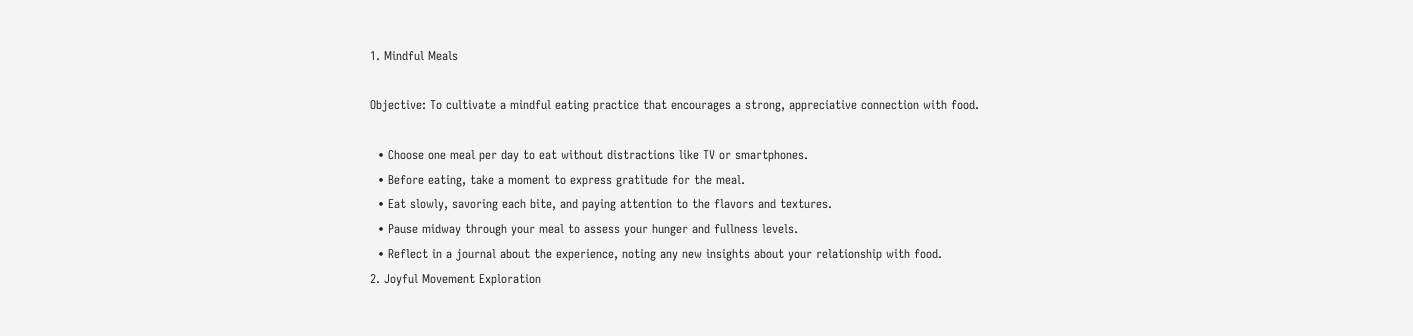1. Mindful Meals

Objective: To cultivate a mindful eating practice that encourages a strong, appreciative connection with food.

  • Choose one meal per day to eat without distractions like TV or smartphones.
  • Before eating, take a moment to express gratitude for the meal.
  • Eat slowly, savoring each bite, and paying attention to the flavors and textures.
  • Pause midway through your meal to assess your hunger and fullness levels.
  • Reflect in a journal about the experience, noting any new insights about your relationship with food.
2. Joyful Movement Exploration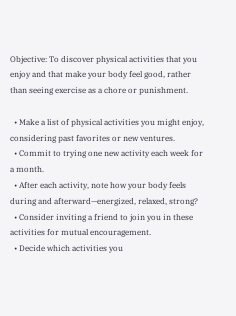Objective: To discover physical activities that you enjoy and that make your body feel good, rather than seeing exercise as a chore or punishment.

  • Make a list of physical activities you might enjoy, considering past favorites or new ventures.
  • Commit to trying one new activity each week for a month.
  • After each activity, note how your body feels during and afterward—energized, relaxed, strong?
  • Consider inviting a friend to join you in these activities for mutual encouragement.
  • Decide which activities you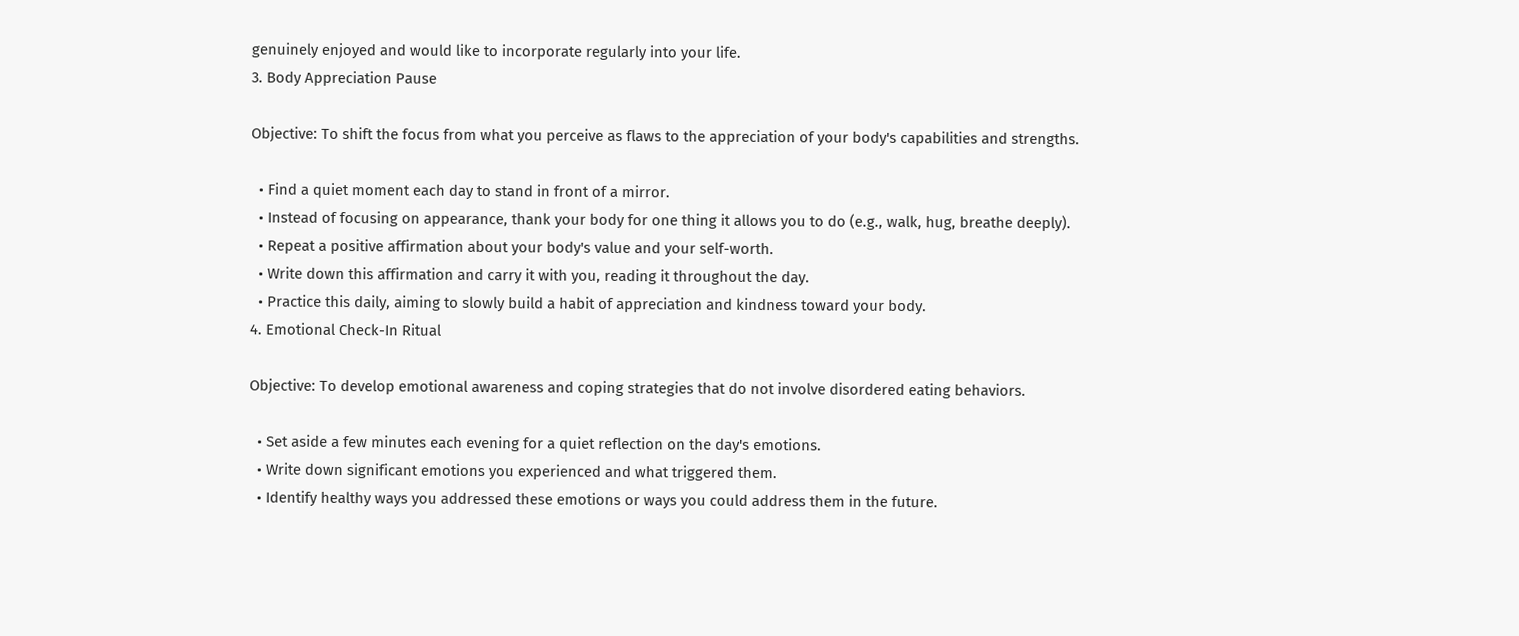genuinely enjoyed and would like to incorporate regularly into your life.
3. Body Appreciation Pause

Objective: To shift the focus from what you perceive as flaws to the appreciation of your body's capabilities and strengths.

  • Find a quiet moment each day to stand in front of a mirror.
  • Instead of focusing on appearance, thank your body for one thing it allows you to do (e.g., walk, hug, breathe deeply).
  • Repeat a positive affirmation about your body's value and your self-worth.
  • Write down this affirmation and carry it with you, reading it throughout the day.
  • Practice this daily, aiming to slowly build a habit of appreciation and kindness toward your body.
4. Emotional Check-In Ritual

Objective: To develop emotional awareness and coping strategies that do not involve disordered eating behaviors.

  • Set aside a few minutes each evening for a quiet reflection on the day's emotions.
  • Write down significant emotions you experienced and what triggered them.
  • Identify healthy ways you addressed these emotions or ways you could address them in the future.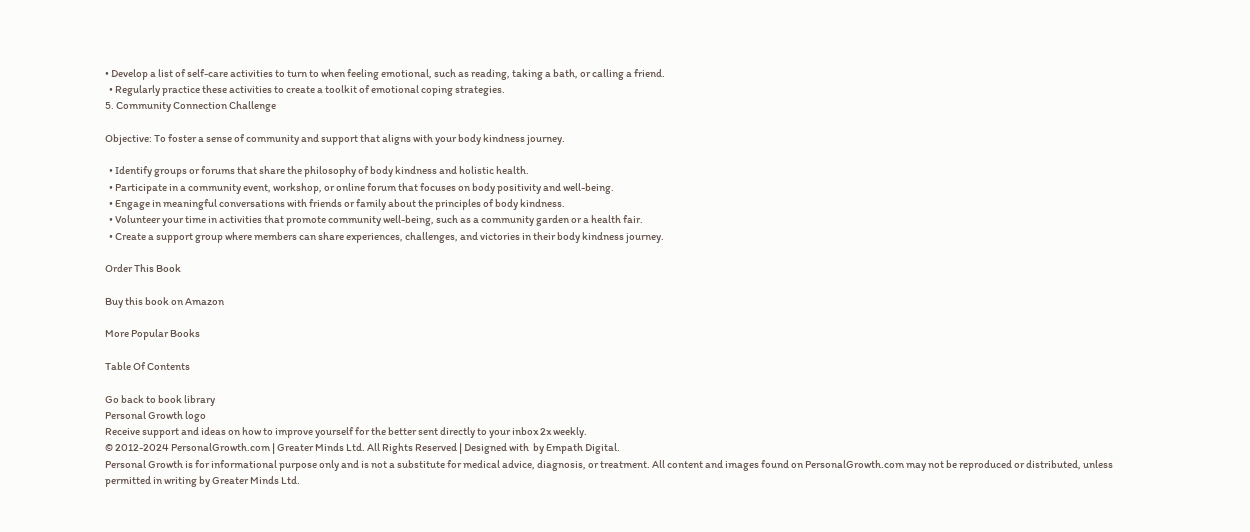• Develop a list of self-care activities to turn to when feeling emotional, such as reading, taking a bath, or calling a friend.
  • Regularly practice these activities to create a toolkit of emotional coping strategies.
5. Community Connection Challenge

Objective: To foster a sense of community and support that aligns with your body kindness journey.

  • Identify groups or forums that share the philosophy of body kindness and holistic health.
  • Participate in a community event, workshop, or online forum that focuses on body positivity and well-being.
  • Engage in meaningful conversations with friends or family about the principles of body kindness.
  • Volunteer your time in activities that promote community well-being, such as a community garden or a health fair.
  • Create a support group where members can share experiences, challenges, and victories in their body kindness journey.

Order This Book

Buy this book on Amazon

More Popular Books

Table Of Contents

Go back to book library
Personal Growth logo
Receive support and ideas on how to improve yourself for the better sent directly to your inbox 2x weekly.
© 2012-2024 PersonalGrowth.com | Greater Minds Ltd. All Rights Reserved | Designed with  by Empath Digital.
Personal Growth is for informational purpose only and is not a substitute for medical advice, diagnosis, or treatment. All content and images found on PersonalGrowth.com may not be reproduced or distributed, unless permitted in writing by Greater Minds Ltd.